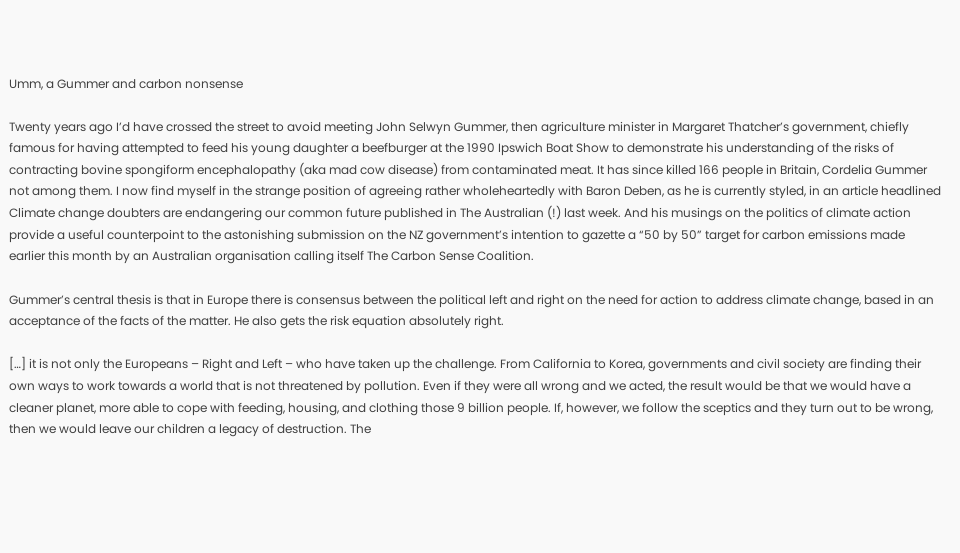Umm, a Gummer and carbon nonsense

Twenty years ago I’d have crossed the street to avoid meeting John Selwyn Gummer, then agriculture minister in Margaret Thatcher’s government, chiefly famous for having attempted to feed his young daughter a beefburger at the 1990 Ipswich Boat Show to demonstrate his understanding of the risks of contracting bovine spongiform encephalopathy (aka mad cow disease) from contaminated meat. It has since killed 166 people in Britain, Cordelia Gummer not among them. I now find myself in the strange position of agreeing rather wholeheartedly with Baron Deben, as he is currently styled, in an article headlined Climate change doubters are endangering our common future published in The Australian (!) last week. And his musings on the politics of climate action provide a useful counterpoint to the astonishing submission on the NZ government’s intention to gazette a “50 by 50” target for carbon emissions made earlier this month by an Australian organisation calling itself The Carbon Sense Coalition.

Gummer’s central thesis is that in Europe there is consensus between the political left and right on the need for action to address climate change, based in an acceptance of the facts of the matter. He also gets the risk equation absolutely right.

[…] it is not only the Europeans – Right and Left – who have taken up the challenge. From California to Korea, governments and civil society are finding their own ways to work towards a world that is not threatened by pollution. Even if they were all wrong and we acted, the result would be that we would have a cleaner planet, more able to cope with feeding, housing, and clothing those 9 billion people. If, however, we follow the sceptics and they turn out to be wrong, then we would leave our children a legacy of destruction. The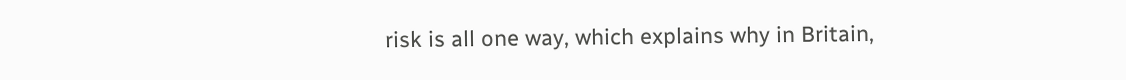risk is all one way, which explains why in Britain,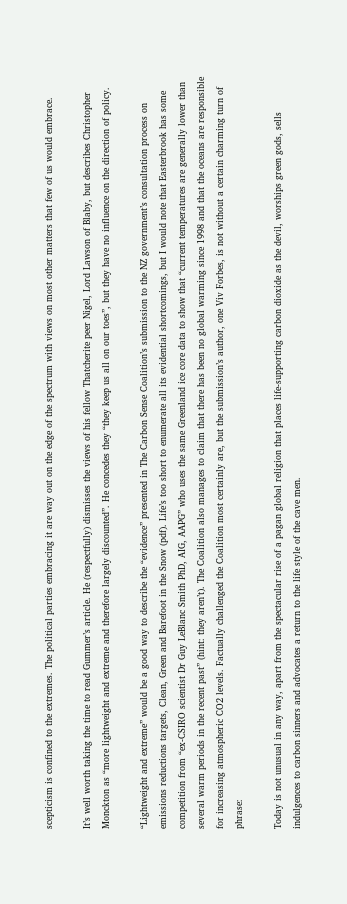scepticism is confined to the extremes. The political parties embracing it are way out on the edge of the spectrum with views on most other matters that few of us would embrace.

It’s well worth taking the time to read Gummer’s article. He (respectfully) dismisses the views of his fellow Thatcherite peer Nigel, Lord Lawson of Blaby, but describes Christopher Monckton as “more lightweight and extreme and therefore largely discounted”. He concedes they “they keep us all on our toes”, but they have no influence on the direction of policy.

“Lightweight and extreme” would be a good way to describe the “evidence” presented in The Carbon Sense Coalition’s submission to the NZ government’s consultation process on emissions reductions targets, Clean, Green and Barefoot in the Snow (pdf). Life’s too short to enumerate all its evidential shortcomings, but I would note that Easterbrook has some competition from “ex-CSIRO scientist Dr Guy LeBlanc Smith PhD, AIG, AAPG” who uses the same Greenland ice core data to show that “current temperatures are generally lower than several warm periods in the recent past” (hint: they aren’t). The Coalition also manages to claim that there has been no global warming since 1998 and that the oceans are responsible for increasing atmospheric CO2 levels. Factually challenged the Coalition most certainly are, but the submission’s author, one Viv Forbes, is not without a certain charming turn of phrase:

Today is not unusual in any way, apart from the spectacular rise of a pagan global religion that places life-supporting carbon dioxide as the devil, worships green gods, sells indulgences to carbon sinners and advocates a return to the life style of the cave men.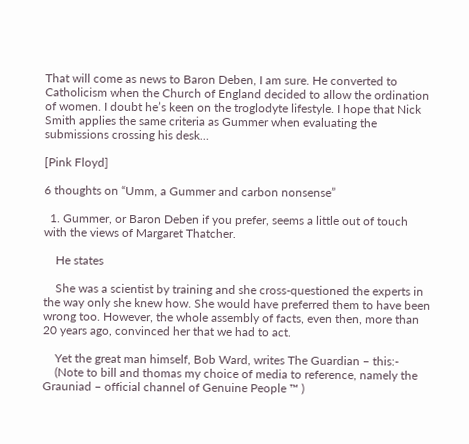That will come as news to Baron Deben, I am sure. He converted to Catholicism when the Church of England decided to allow the ordination of women. I doubt he’s keen on the troglodyte lifestyle. I hope that Nick Smith applies the same criteria as Gummer when evaluating the submissions crossing his desk…

[Pink Floyd]

6 thoughts on “Umm, a Gummer and carbon nonsense”

  1. Gummer, or Baron Deben if you prefer, seems a little out of touch with the views of Margaret Thatcher.

    He states

    She was a scientist by training and she cross-questioned the experts in the way only she knew how. She would have preferred them to have been wrong too. However, the whole assembly of facts, even then, more than 20 years ago, convinced her that we had to act.

    Yet the great man himself, Bob Ward, writes The Guardian – this:-
    (Note to bill and thomas my choice of media to reference, namely the Grauniad – official channel of Genuine People ™ )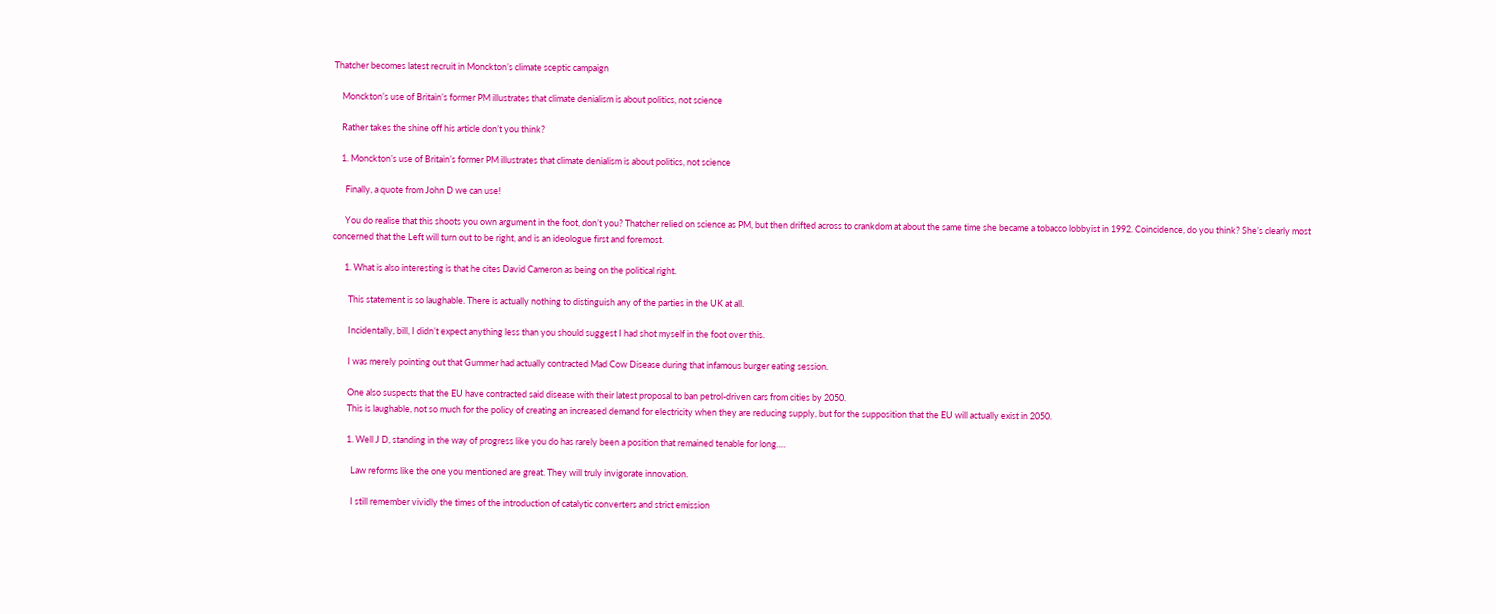Thatcher becomes latest recruit in Monckton’s climate sceptic campaign

    Monckton’s use of Britain’s former PM illustrates that climate denialism is about politics, not science

    Rather takes the shine off his article don’t you think?

    1. Monckton’s use of Britain’s former PM illustrates that climate denialism is about politics, not science

      Finally, a quote from John D we can use!

      You do realise that this shoots you own argument in the foot, don’t you? Thatcher relied on science as PM, but then drifted across to crankdom at about the same time she became a tobacco lobbyist in 1992. Coincidence, do you think? She’s clearly most concerned that the Left will turn out to be right, and is an ideologue first and foremost.

      1. What is also interesting is that he cites David Cameron as being on the political right.

        This statement is so laughable. There is actually nothing to distinguish any of the parties in the UK at all.

        Incidentally, bill, I didn’t expect anything less than you should suggest I had shot myself in the foot over this.

        I was merely pointing out that Gummer had actually contracted Mad Cow Disease during that infamous burger eating session.

        One also suspects that the EU have contracted said disease with their latest proposal to ban petrol-driven cars from cities by 2050.
        This is laughable, not so much for the policy of creating an increased demand for electricity when they are reducing supply, but for the supposition that the EU will actually exist in 2050.

        1. Well J D, standing in the way of progress like you do has rarely been a position that remained tenable for long….

          Law reforms like the one you mentioned are great. They will truly invigorate innovation.

          I still remember vividly the times of the introduction of catalytic converters and strict emission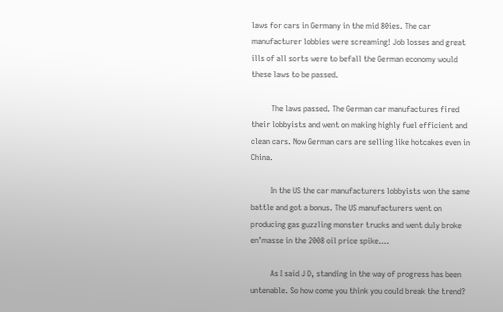laws for cars in Germany in the mid 80ies. The car manufacturer lobbies were screaming! Job losses and great ills of all sorts were to befall the German economy would these laws to be passed.

          The laws passed. The German car manufactures fired their lobbyists and went on making highly fuel efficient and clean cars. Now German cars are selling like hotcakes even in China.

          In the US the car manufacturers lobbyists won the same battle and got a bonus. The US manufacturers went on producing gas guzzling monster trucks and went duly broke en’masse in the 2008 oil price spike….

          As I said J D, standing in the way of progress has been untenable. So how come you think you could break the trend?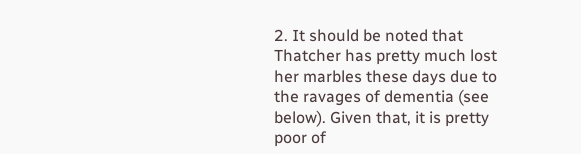2. It should be noted that Thatcher has pretty much lost her marbles these days due to the ravages of dementia (see below). Given that, it is pretty poor of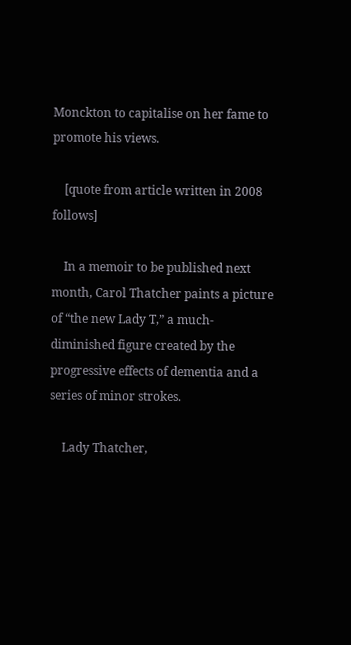Monckton to capitalise on her fame to promote his views.

    [quote from article written in 2008 follows]

    In a memoir to be published next month, Carol Thatcher paints a picture of “the new Lady T,” a much-diminished figure created by the progressive effects of dementia and a series of minor strokes.

    Lady Thatcher,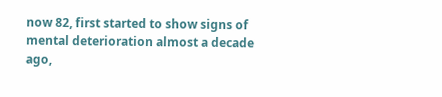now 82, first started to show signs of mental deterioration almost a decade ago,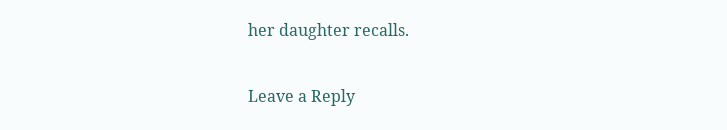her daughter recalls.

Leave a Reply